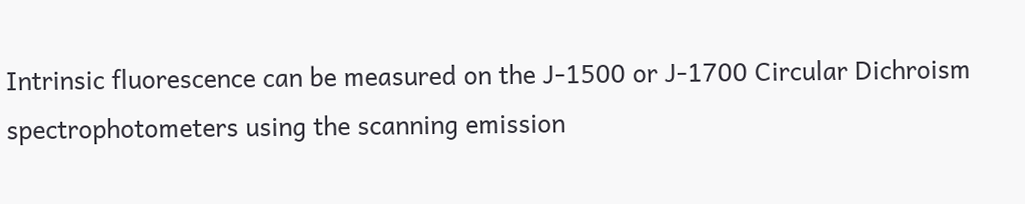Intrinsic fluorescence can be measured on the J-1500 or J-1700 Circular Dichroism spectrophotometers using the scanning emission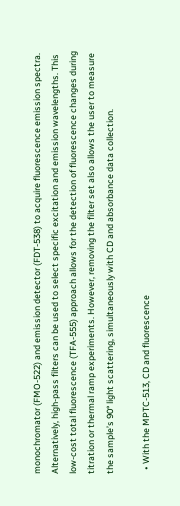monochromator (FMO-522) and emission detector (FDT-538) to acquire fluorescence emission spectra. Alternatively, high-pass filters can be used to select specific excitation and emission wavelengths. This low-cost total fluorescence (TFA-555) approach allows for the detection of fluorescence changes during titration or thermal ramp experiments. However, removing the filter set also allows the user to measure the sample’s 90° light scattering, simultaneously with CD and absorbance data collection.

  • With the MPTC-513, CD and fluorescence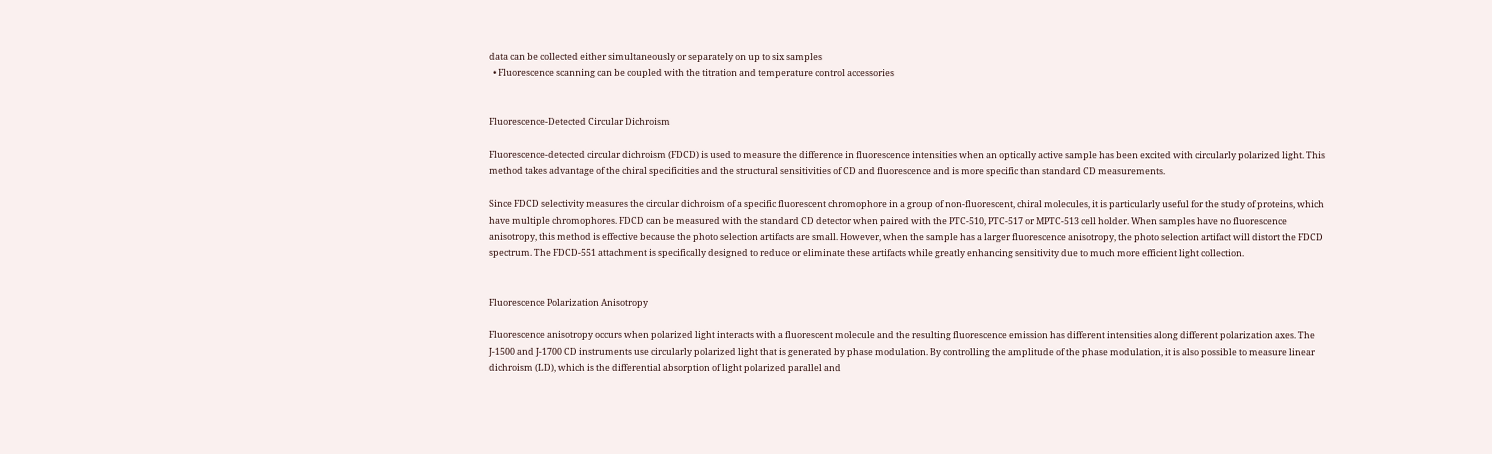data can be collected either simultaneously or separately on up to six samples
  • Fluorescence scanning can be coupled with the titration and temperature control accessories


Fluorescence-Detected Circular Dichroism

Fluorescence-detected circular dichroism (FDCD) is used to measure the difference in fluorescence intensities when an optically active sample has been excited with circularly polarized light. This method takes advantage of the chiral specificities and the structural sensitivities of CD and fluorescence and is more specific than standard CD measurements.

Since FDCD selectivity measures the circular dichroism of a specific fluorescent chromophore in a group of non-fluorescent, chiral molecules, it is particularly useful for the study of proteins, which have multiple chromophores. FDCD can be measured with the standard CD detector when paired with the PTC-510, PTC-517 or MPTC-513 cell holder. When samples have no fluorescence anisotropy, this method is effective because the photo selection artifacts are small. However, when the sample has a larger fluorescence anisotropy, the photo selection artifact will distort the FDCD spectrum. The FDCD-551 attachment is specifically designed to reduce or eliminate these artifacts while greatly enhancing sensitivity due to much more efficient light collection.


Fluorescence Polarization Anisotropy

Fluorescence anisotropy occurs when polarized light interacts with a fluorescent molecule and the resulting fluorescence emission has different intensities along different polarization axes. The J-1500 and J-1700 CD instruments use circularly polarized light that is generated by phase modulation. By controlling the amplitude of the phase modulation, it is also possible to measure linear dichroism (LD), which is the differential absorption of light polarized parallel and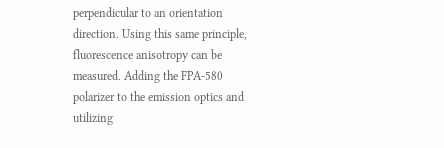perpendicular to an orientation direction. Using this same principle, fluorescence anisotropy can be measured. Adding the FPA-580 polarizer to the emission optics and utilizing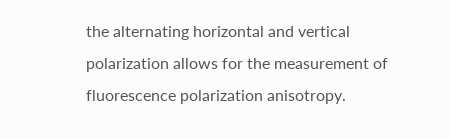the alternating horizontal and vertical polarization allows for the measurement of fluorescence polarization anisotropy.